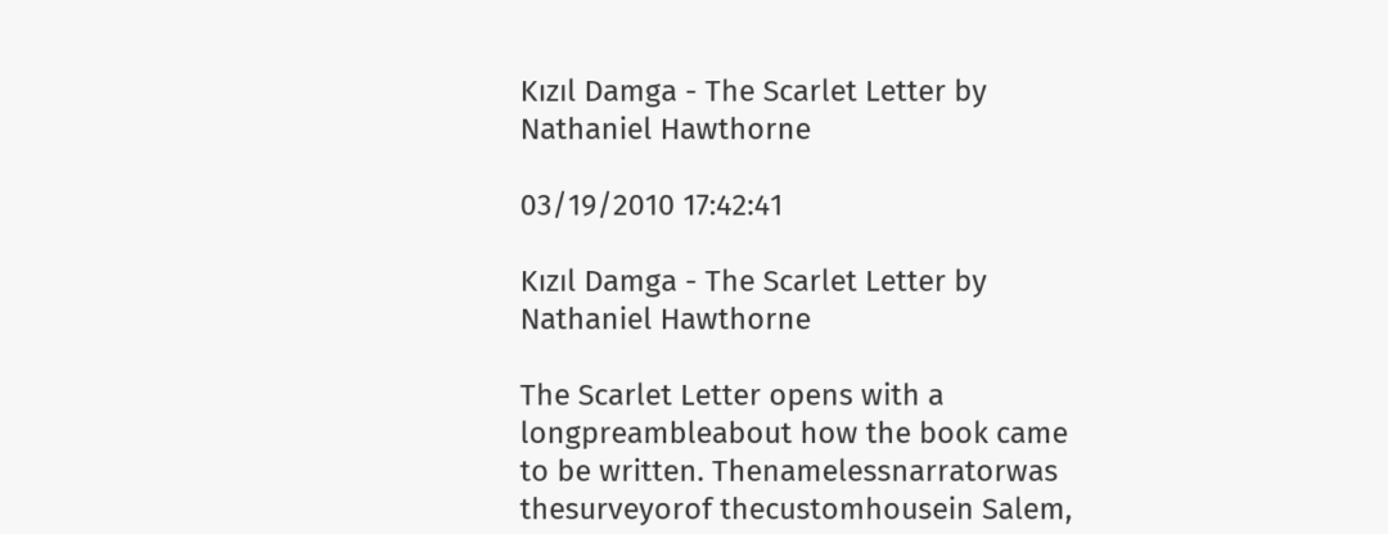Kızıl Damga - The Scarlet Letter by Nathaniel Hawthorne

03/19/2010 17:42:41

Kızıl Damga - The Scarlet Letter by Nathaniel Hawthorne

The Scarlet Letter opens with a longpreambleabout how the book came to be written. Thenamelessnarratorwas thesurveyorof thecustomhousein Salem,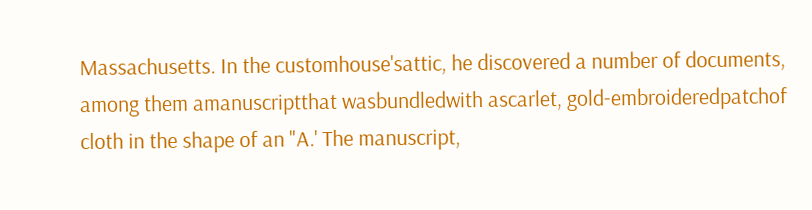Massachusetts. In the customhouse'sattic, he discovered a number of documents, among them amanuscriptthat wasbundledwith ascarlet, gold-embroideredpatchof cloth in the shape of an "A.' The manuscript,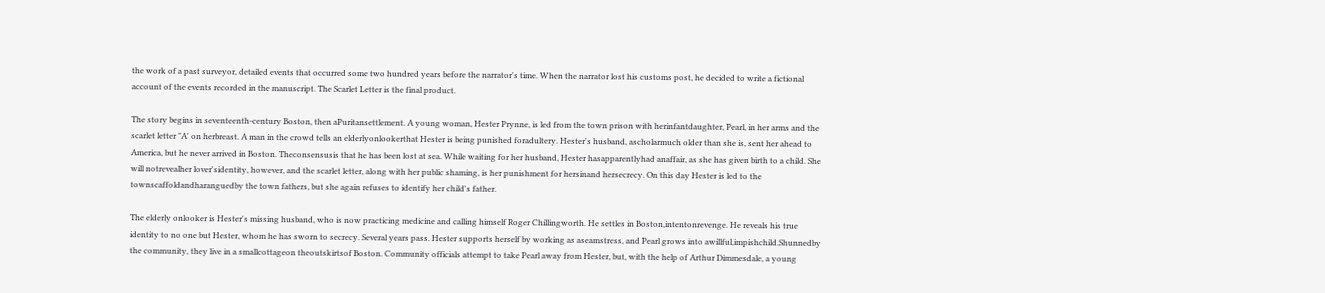the work of a past surveyor, detailed events that occurred some two hundred years before the narrator's time. When the narrator lost his customs post, he decided to write a fictional account of the events recorded in the manuscript. The Scarlet Letter is the final product.

The story begins in seventeenth-century Boston, then aPuritansettlement. A young woman, Hester Prynne, is led from the town prison with herinfantdaughter, Pearl, in her arms and the scarlet letter "A' on herbreast. A man in the crowd tells an elderlyonlookerthat Hester is being punished foradultery. Hester's husband, ascholarmuch older than she is, sent her ahead to America, but he never arrived in Boston. Theconsensusis that he has been lost at sea. While waiting for her husband, Hester hasapparentlyhad anaffair, as she has given birth to a child. She will notrevealher lover'sidentity, however, and the scarlet letter, along with her public shaming, is her punishment for hersinand hersecrecy. On this day Hester is led to the townscaffoldandharanguedby the town fathers, but she again refuses to identify her child's father.

The elderly onlooker is Hester's missing husband, who is now practicing medicine and calling himself Roger Chillingworth. He settles in Boston,intentonrevenge. He reveals his true identity to no one but Hester, whom he has sworn to secrecy. Several years pass. Hester supports herself by working as aseamstress, and Pearl grows into awillful,impishchild.Shunnedby the community, they live in a smallcottageon theoutskirtsof Boston. Community officials attempt to take Pearl away from Hester, but, with the help of Arthur Dimmesdale, a young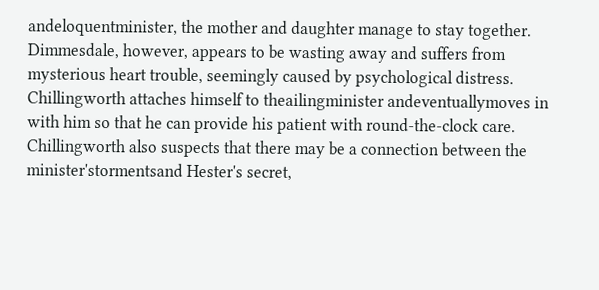andeloquentminister, the mother and daughter manage to stay together. Dimmesdale, however, appears to be wasting away and suffers from mysterious heart trouble, seemingly caused by psychological distress. Chillingworth attaches himself to theailingminister andeventuallymoves in with him so that he can provide his patient with round-the-clock care. Chillingworth also suspects that there may be a connection between the minister'stormentsand Hester's secret,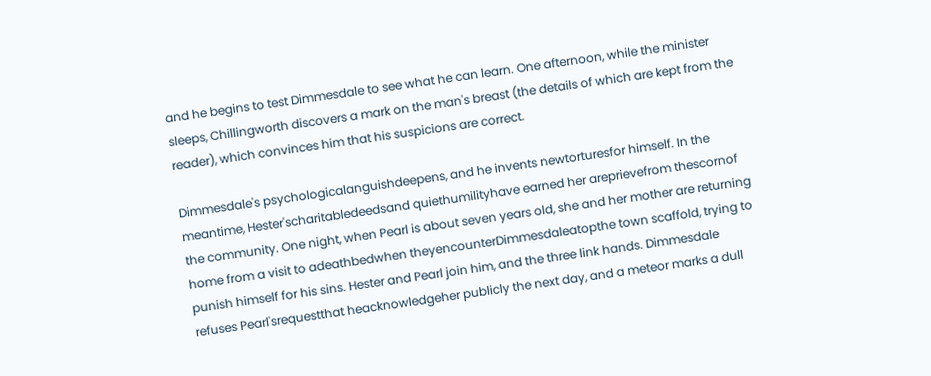and he begins to test Dimmesdale to see what he can learn. One afternoon, while the minister sleeps, Chillingworth discovers a mark on the man's breast (the details of which are kept from the reader), which convinces him that his suspicions are correct.

Dimmesdale's psychologicalanguishdeepens, and he invents newtorturesfor himself. In the meantime, Hester'scharitabledeedsand quiethumilityhave earned her areprievefrom thescornof the community. One night, when Pearl is about seven years old, she and her mother are returning home from a visit to adeathbedwhen theyencounterDimmesdaleatopthe town scaffold, trying to punish himself for his sins. Hester and Pearl join him, and the three link hands. Dimmesdale refuses Pearl'srequestthat heacknowledgeher publicly the next day, and a meteor marks a dull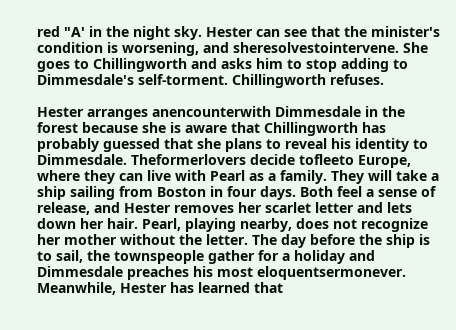red "A' in the night sky. Hester can see that the minister's condition is worsening, and sheresolvestointervene. She goes to Chillingworth and asks him to stop adding to Dimmesdale's self-torment. Chillingworth refuses.

Hester arranges anencounterwith Dimmesdale in the forest because she is aware that Chillingworth has probably guessed that she plans to reveal his identity to Dimmesdale. Theformerlovers decide tofleeto Europe, where they can live with Pearl as a family. They will take a ship sailing from Boston in four days. Both feel a sense of release, and Hester removes her scarlet letter and lets down her hair. Pearl, playing nearby, does not recognize her mother without the letter. The day before the ship is to sail, the townspeople gather for a holiday and Dimmesdale preaches his most eloquentsermonever. Meanwhile, Hester has learned that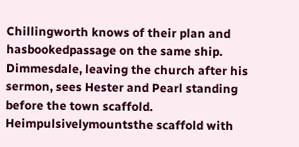Chillingworth knows of their plan and hasbookedpassage on the same ship. Dimmesdale, leaving the church after his sermon, sees Hester and Pearl standing before the town scaffold. Heimpulsivelymountsthe scaffold with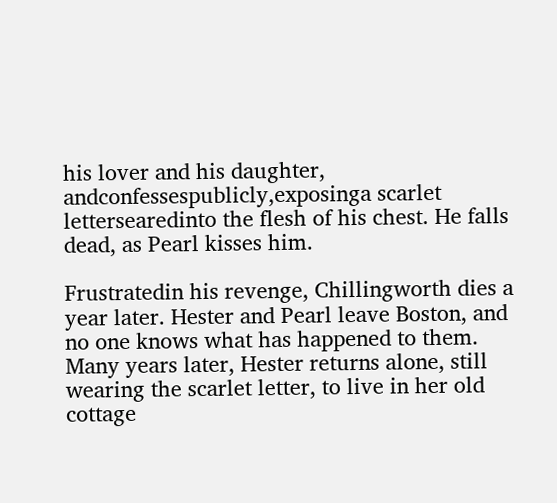his lover and his daughter, andconfessespublicly,exposinga scarlet lettersearedinto the flesh of his chest. He falls dead, as Pearl kisses him.

Frustratedin his revenge, Chillingworth dies a year later. Hester and Pearl leave Boston, and no one knows what has happened to them. Many years later, Hester returns alone, still wearing the scarlet letter, to live in her old cottage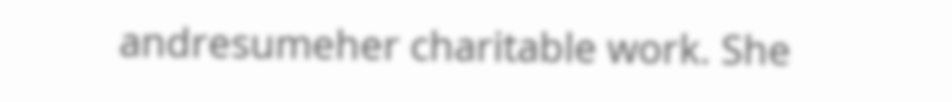andresumeher charitable work. She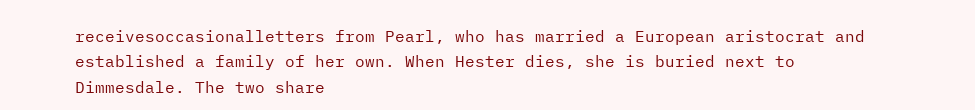receivesoccasionalletters from Pearl, who has married a European aristocrat and established a family of her own. When Hester dies, she is buried next to Dimmesdale. The two share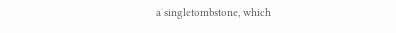a singletombstone, which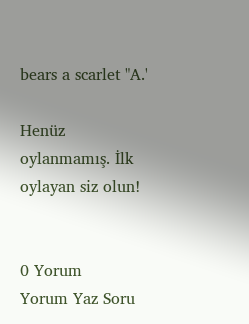bears a scarlet "A.'

Henüz oylanmamış. İlk oylayan siz olun!


0 Yorum
Yorum Yaz Soru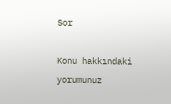Sor

Konu hakkındaki yorumunuz